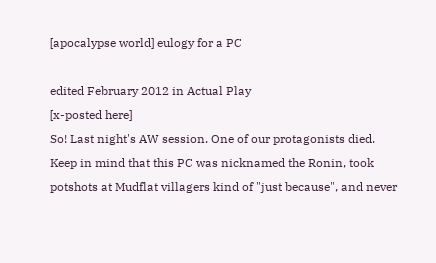[apocalypse world] eulogy for a PC

edited February 2012 in Actual Play
[x-posted here]
So! Last night's AW session. One of our protagonists died.
Keep in mind that this PC was nicknamed the Ronin, took potshots at Mudflat villagers kind of "just because", and never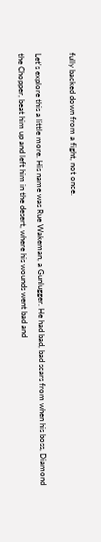fully backed down from a fight, not once.

Let's explore this a little more. His name was Rue Wakeman, a Gunlugger. He had bad, bad scars from when his boss, Diamond the Chopper, beat him up and left him in the desert, where his wounds went bad and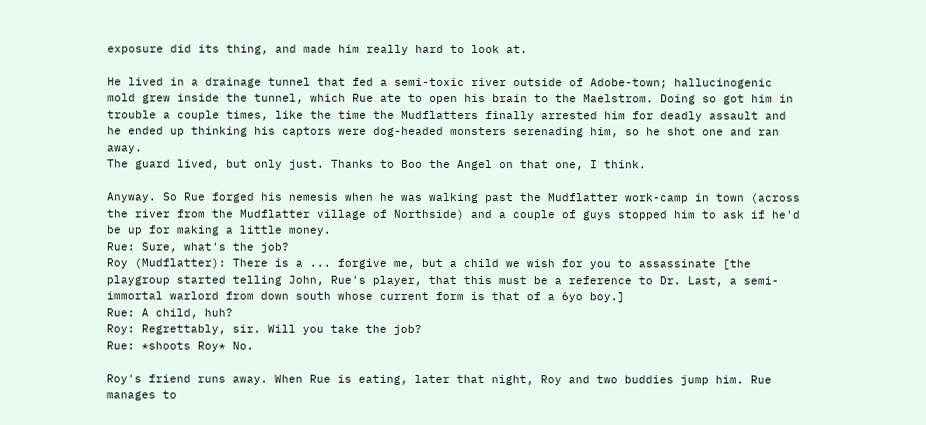exposure did its thing, and made him really hard to look at.

He lived in a drainage tunnel that fed a semi-toxic river outside of Adobe-town; hallucinogenic mold grew inside the tunnel, which Rue ate to open his brain to the Maelstrom. Doing so got him in trouble a couple times, like the time the Mudflatters finally arrested him for deadly assault and he ended up thinking his captors were dog-headed monsters serenading him, so he shot one and ran away.
The guard lived, but only just. Thanks to Boo the Angel on that one, I think.

Anyway. So Rue forged his nemesis when he was walking past the Mudflatter work-camp in town (across the river from the Mudflatter village of Northside) and a couple of guys stopped him to ask if he'd be up for making a little money.
Rue: Sure, what's the job?
Roy (Mudflatter): There is a ... forgive me, but a child we wish for you to assassinate [the playgroup started telling John, Rue's player, that this must be a reference to Dr. Last, a semi-immortal warlord from down south whose current form is that of a 6yo boy.]
Rue: A child, huh?
Roy: Regrettably, sir. Will you take the job?
Rue: *shoots Roy* No.

Roy's friend runs away. When Rue is eating, later that night, Roy and two buddies jump him. Rue manages to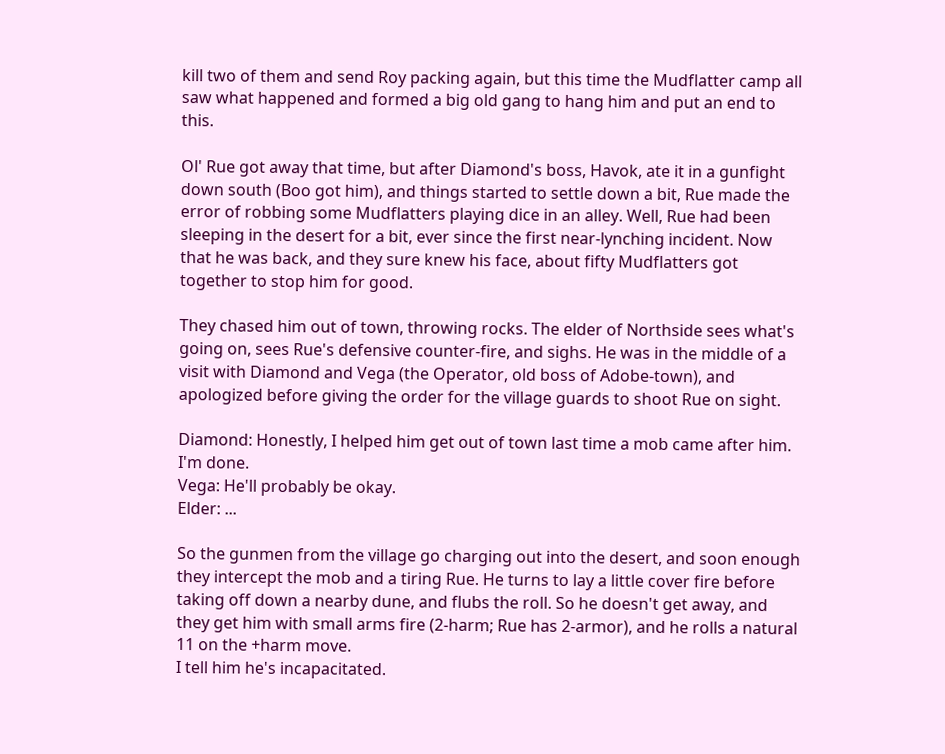kill two of them and send Roy packing again, but this time the Mudflatter camp all saw what happened and formed a big old gang to hang him and put an end to this.

Ol' Rue got away that time, but after Diamond's boss, Havok, ate it in a gunfight down south (Boo got him), and things started to settle down a bit, Rue made the error of robbing some Mudflatters playing dice in an alley. Well, Rue had been sleeping in the desert for a bit, ever since the first near-lynching incident. Now that he was back, and they sure knew his face, about fifty Mudflatters got together to stop him for good.

They chased him out of town, throwing rocks. The elder of Northside sees what's going on, sees Rue's defensive counter-fire, and sighs. He was in the middle of a visit with Diamond and Vega (the Operator, old boss of Adobe-town), and apologized before giving the order for the village guards to shoot Rue on sight.

Diamond: Honestly, I helped him get out of town last time a mob came after him. I'm done.
Vega: He'll probably be okay.
Elder: ...

So the gunmen from the village go charging out into the desert, and soon enough they intercept the mob and a tiring Rue. He turns to lay a little cover fire before taking off down a nearby dune, and flubs the roll. So he doesn't get away, and they get him with small arms fire (2-harm; Rue has 2-armor), and he rolls a natural 11 on the +harm move.
I tell him he's incapacitated.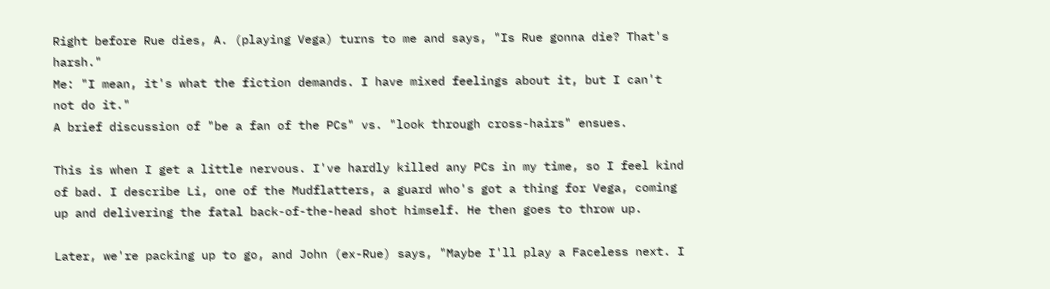Right before Rue dies, A. (playing Vega) turns to me and says, "Is Rue gonna die? That's harsh."
Me: "I mean, it's what the fiction demands. I have mixed feelings about it, but I can't not do it."
A brief discussion of "be a fan of the PCs" vs. "look through cross-hairs" ensues.

This is when I get a little nervous. I've hardly killed any PCs in my time, so I feel kind of bad. I describe Li, one of the Mudflatters, a guard who's got a thing for Vega, coming up and delivering the fatal back-of-the-head shot himself. He then goes to throw up.

Later, we're packing up to go, and John (ex-Rue) says, "Maybe I'll play a Faceless next. I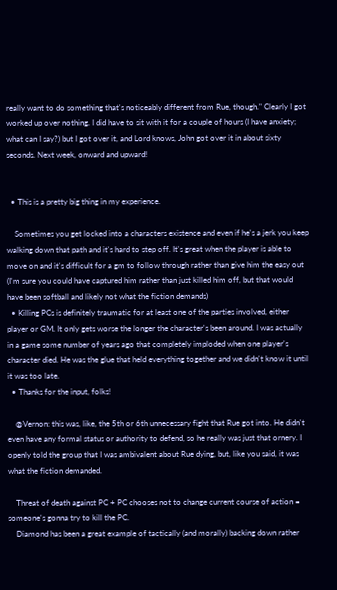really want to do something that's noticeably different from Rue, though." Clearly I got worked up over nothing. I did have to sit with it for a couple of hours (I have anxiety; what can I say?) but I got over it, and Lord knows, John got over it in about sixty seconds. Next week, onward and upward!


  • This is a pretty big thing in my experience.

    Sometimes you get locked into a characters existence and even if he's a jerk you keep walking down that path and it's hard to step off. It's great when the player is able to move on and it's difficult for a gm to follow through rather than give him the easy out (I'm sure you could have captured him rather than just killed him off, but that would have been softball and likely not what the fiction demands)
  • Killing PCs is definitely traumatic for at least one of the parties involved, either player or GM. It only gets worse the longer the character's been around. I was actually in a game some number of years ago that completely imploded when one player's character died. He was the glue that held everything together and we didn't know it until it was too late.
  • Thanks for the input, folks!

    @Vernon: this was, like, the 5th or 6th unnecessary fight that Rue got into. He didn't even have any formal status or authority to defend, so he really was just that ornery. I openly told the group that I was ambivalent about Rue dying, but, like you said, it was what the fiction demanded.

    Threat of death against PC + PC chooses not to change current course of action = someone's gonna try to kill the PC.
    Diamond has been a great example of tactically (and morally) backing down rather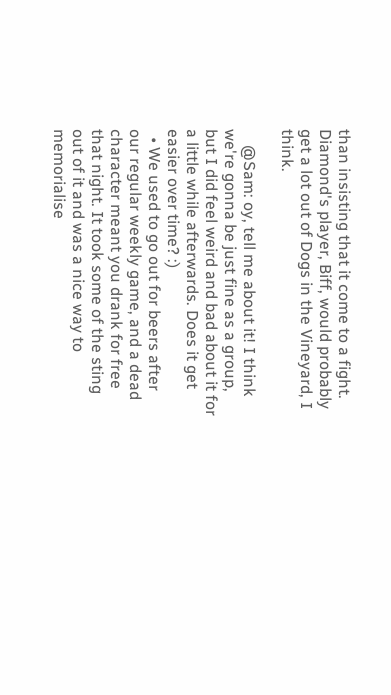than insisting that it come to a fight. Diamond's player, Biff, would probably get a lot out of Dogs in the Vineyard, I think.

    @Sam: oy, tell me about it! I think we're gonna be just fine as a group, but I did feel weird and bad about it for a little while afterwards. Does it get easier over time? :)
  • We used to go out for beers after our regular weekly game, and a dead character meant you drank for free that night. It took some of the sting out of it and was a nice way to memorialise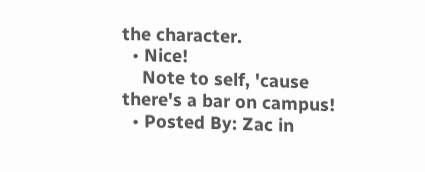the character.
  • Nice!
    Note to self, 'cause there's a bar on campus!
  • Posted By: Zac in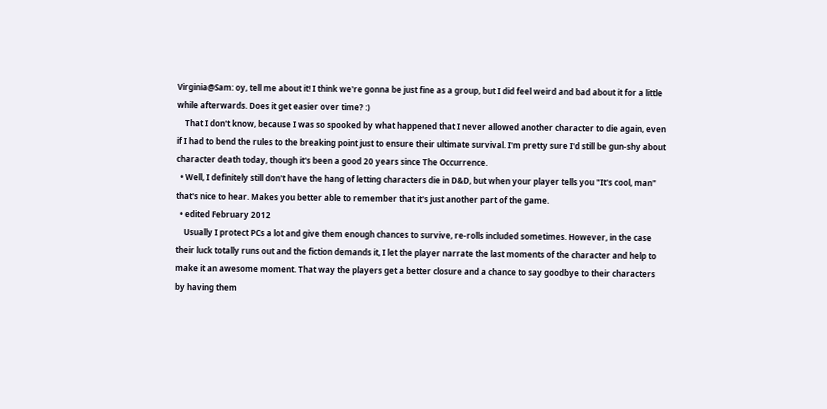Virginia@Sam: oy, tell me about it! I think we're gonna be just fine as a group, but I did feel weird and bad about it for a little while afterwards. Does it get easier over time? :)
    That I don't know, because I was so spooked by what happened that I never allowed another character to die again, even if I had to bend the rules to the breaking point just to ensure their ultimate survival. I'm pretty sure I'd still be gun-shy about character death today, though it's been a good 20 years since The Occurrence.
  • Well, I definitely still don't have the hang of letting characters die in D&D, but when your player tells you "It's cool, man" that's nice to hear. Makes you better able to remember that it's just another part of the game.
  • edited February 2012
    Usually I protect PCs a lot and give them enough chances to survive, re-rolls included sometimes. However, in the case their luck totally runs out and the fiction demands it, I let the player narrate the last moments of the character and help to make it an awesome moment. That way the players get a better closure and a chance to say goodbye to their characters by having them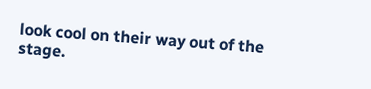look cool on their way out of the stage.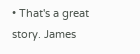• That's a great story. James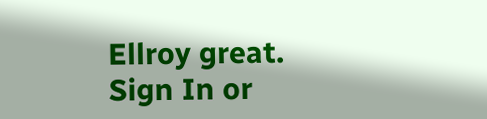Ellroy great.
Sign In or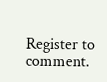Register to comment.